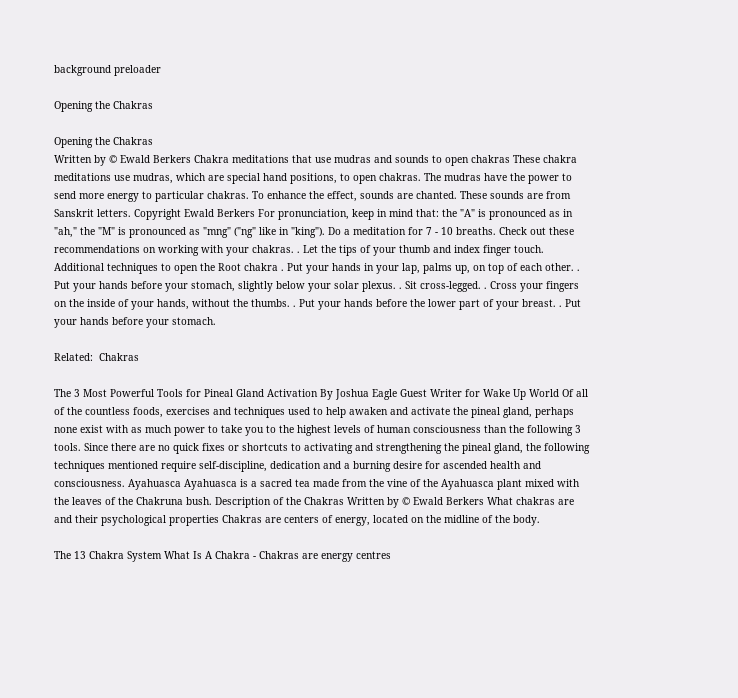background preloader

Opening the Chakras

Opening the Chakras
Written by © Ewald Berkers Chakra meditations that use mudras and sounds to open chakras These chakra meditations use mudras, which are special hand positions, to open chakras. The mudras have the power to send more energy to particular chakras. To enhance the effect, sounds are chanted. These sounds are from Sanskrit letters. Copyright Ewald Berkers For pronunciation, keep in mind that: the "A" is pronounced as in "ah," the "M" is pronounced as "mng" ("ng" like in "king"). Do a meditation for 7 - 10 breaths. Check out these recommendations on working with your chakras. . Let the tips of your thumb and index finger touch. Additional techniques to open the Root chakra . Put your hands in your lap, palms up, on top of each other. . Put your hands before your stomach, slightly below your solar plexus. . Sit cross-legged. . Cross your fingers on the inside of your hands, without the thumbs. . Put your hands before the lower part of your breast. . Put your hands before your stomach.

Related:  Chakras

The 3 Most Powerful Tools for Pineal Gland Activation By Joshua Eagle Guest Writer for Wake Up World Of all of the countless foods, exercises and techniques used to help awaken and activate the pineal gland, perhaps none exist with as much power to take you to the highest levels of human consciousness than the following 3 tools. Since there are no quick fixes or shortcuts to activating and strengthening the pineal gland, the following techniques mentioned require self-discipline, dedication and a burning desire for ascended health and consciousness. Ayahuasca Ayahuasca is a sacred tea made from the vine of the Ayahuasca plant mixed with the leaves of the Chakruna bush. Description of the Chakras Written by © Ewald Berkers What chakras are and their psychological properties Chakras are centers of energy, located on the midline of the body.

The 13 Chakra System What Is A Chakra - Chakras are energy centres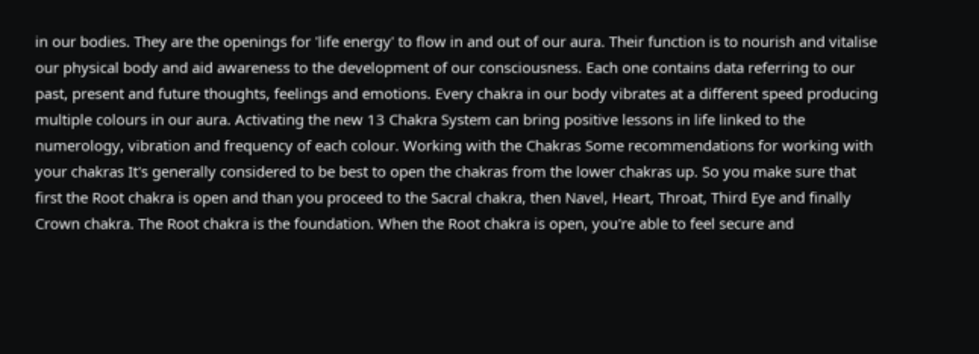in our bodies. They are the openings for 'life energy' to flow in and out of our aura. Their function is to nourish and vitalise our physical body and aid awareness to the development of our consciousness. Each one contains data referring to our past, present and future thoughts, feelings and emotions. Every chakra in our body vibrates at a different speed producing multiple colours in our aura. Activating the new 13 Chakra System can bring positive lessons in life linked to the numerology, vibration and frequency of each colour. Working with the Chakras Some recommendations for working with your chakras It's generally considered to be best to open the chakras from the lower chakras up. So you make sure that first the Root chakra is open and than you proceed to the Sacral chakra, then Navel, Heart, Throat, Third Eye and finally Crown chakra. The Root chakra is the foundation. When the Root chakra is open, you're able to feel secure and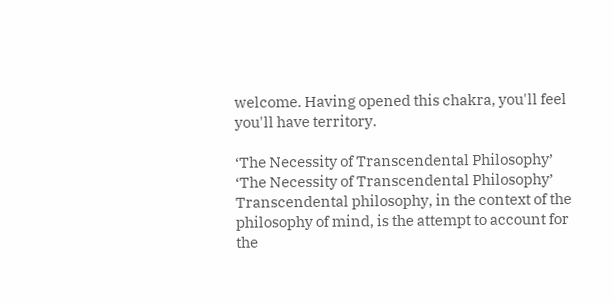welcome. Having opened this chakra, you'll feel you'll have territory.

‘The Necessity of Transcendental Philosophy’ ‘The Necessity of Transcendental Philosophy’ Transcendental philosophy, in the context of the philosophy of mind, is the attempt to account for the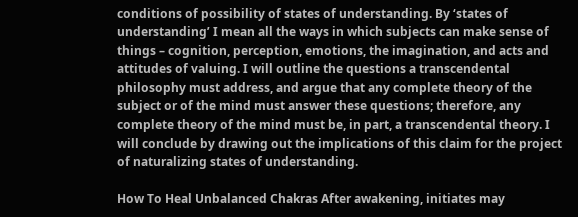conditions of possibility of states of understanding. By ‘states of understanding’ I mean all the ways in which subjects can make sense of things – cognition, perception, emotions, the imagination, and acts and attitudes of valuing. I will outline the questions a transcendental philosophy must address, and argue that any complete theory of the subject or of the mind must answer these questions; therefore, any complete theory of the mind must be, in part, a transcendental theory. I will conclude by drawing out the implications of this claim for the project of naturalizing states of understanding.

How To Heal Unbalanced Chakras After awakening, initiates may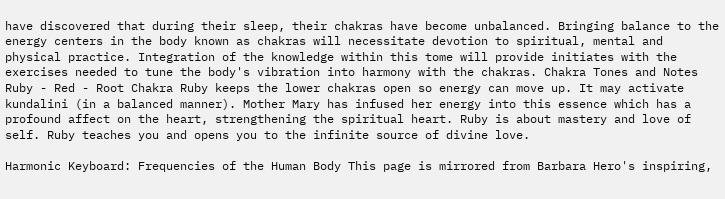have discovered that during their sleep, their chakras have become unbalanced. Bringing balance to the energy centers in the body known as chakras will necessitate devotion to spiritual, mental and physical practice. Integration of the knowledge within this tome will provide initiates with the exercises needed to tune the body's vibration into harmony with the chakras. Chakra Tones and Notes Ruby - Red - Root Chakra Ruby keeps the lower chakras open so energy can move up. It may activate kundalini (in a balanced manner). Mother Mary has infused her energy into this essence which has a profound affect on the heart, strengthening the spiritual heart. Ruby is about mastery and love of self. Ruby teaches you and opens you to the infinite source of divine love.

Harmonic Keyboard: Frequencies of the Human Body This page is mirrored from Barbara Hero's inspiring,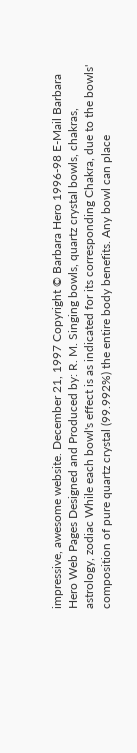impressive, awesome website. December 21, 1997 Copyright © Barbara Hero 1996-98 E-Mail Barbara Hero Web Pages Designed and Produced by: R. M. Singing bowls, quartz crystal bowls, chakras, astrology, zodiac While each bowl's effect is as indicated for its corresponding Chakra, due to the bowls' composition of pure quartz crystal (99.992%) the entire body benefits. Any bowl can place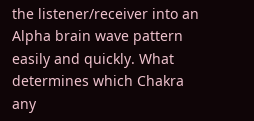the listener/receiver into an Alpha brain wave pattern easily and quickly. What determines which Chakra any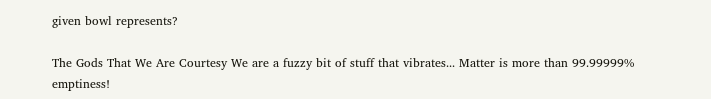given bowl represents?

The Gods That We Are Courtesy We are a fuzzy bit of stuff that vibrates... Matter is more than 99.99999% emptiness!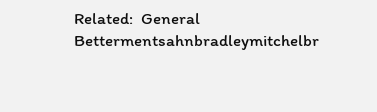Related:  General Bettermentsahnbradleymitchelbr